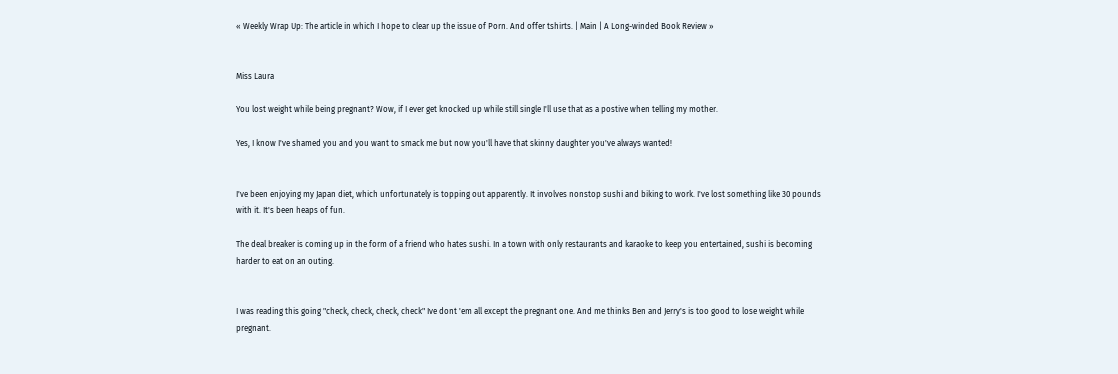« Weekly Wrap Up: The article in which I hope to clear up the issue of Porn. And offer tshirts. | Main | A Long-winded Book Review »


Miss Laura

You lost weight while being pregnant? Wow, if I ever get knocked up while still single I'll use that as a postive when telling my mother.

Yes, I know I've shamed you and you want to smack me but now you'll have that skinny daughter you've always wanted!


I've been enjoying my Japan diet, which unfortunately is topping out apparently. It involves nonstop sushi and biking to work. I've lost something like 30 pounds with it. It's been heaps of fun.

The deal breaker is coming up in the form of a friend who hates sushi. In a town with only restaurants and karaoke to keep you entertained, sushi is becoming harder to eat on an outing.


I was reading this going "check, check, check, check" Ive dont 'em all except the pregnant one. And me thinks Ben and Jerry's is too good to lose weight while pregnant.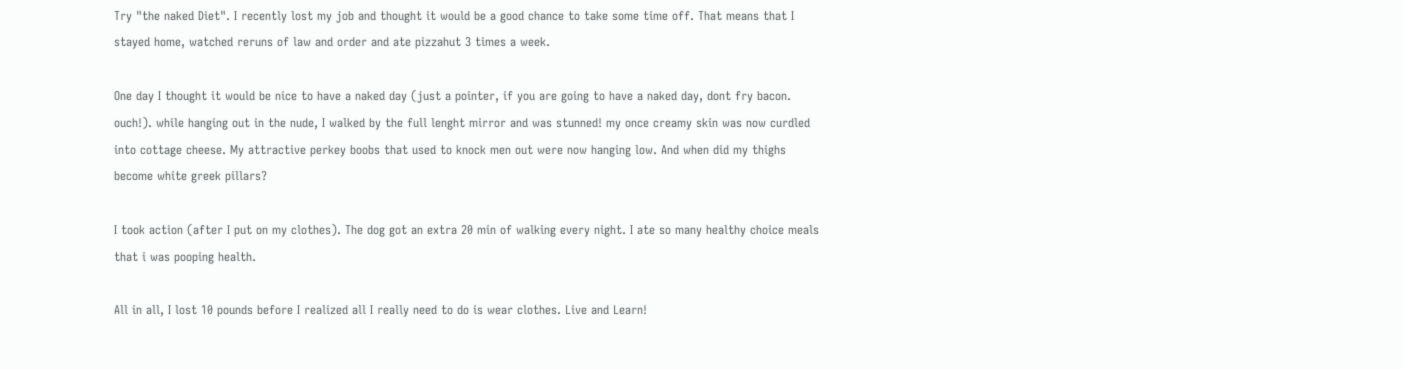Try "the naked Diet". I recently lost my job and thought it would be a good chance to take some time off. That means that I stayed home, watched reruns of law and order and ate pizzahut 3 times a week.

One day I thought it would be nice to have a naked day (just a pointer, if you are going to have a naked day, dont fry bacon. ouch!). while hanging out in the nude, I walked by the full lenght mirror and was stunned! my once creamy skin was now curdled into cottage cheese. My attractive perkey boobs that used to knock men out were now hanging low. And when did my thighs become white greek pillars?

I took action (after I put on my clothes). The dog got an extra 20 min of walking every night. I ate so many healthy choice meals that i was pooping health.

All in all, I lost 10 pounds before I realized all I really need to do is wear clothes. Live and Learn!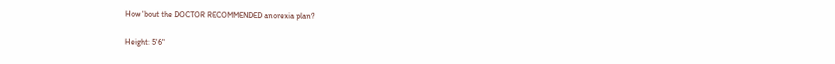How 'bout the DOCTOR RECOMMENDED anorexia plan?

Height: 5'6"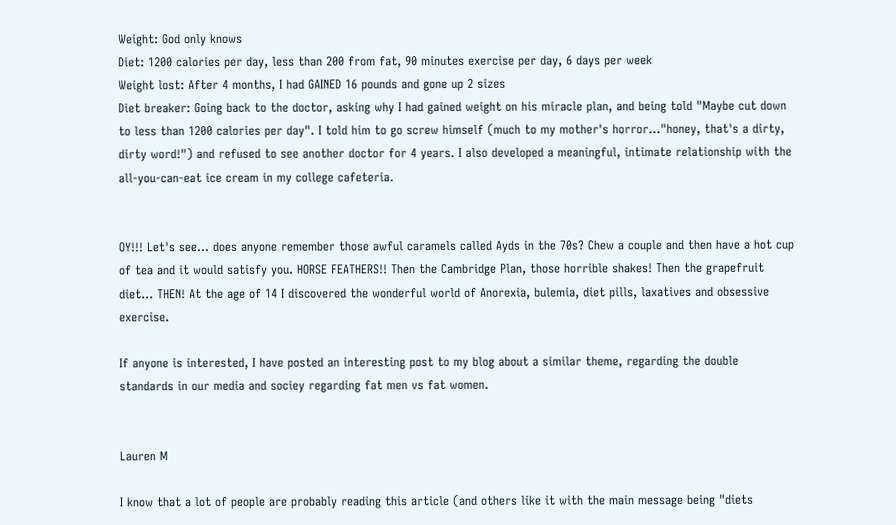Weight: God only knows
Diet: 1200 calories per day, less than 200 from fat, 90 minutes exercise per day, 6 days per week
Weight lost: After 4 months, I had GAINED 16 pounds and gone up 2 sizes
Diet breaker: Going back to the doctor, asking why I had gained weight on his miracle plan, and being told "Maybe cut down to less than 1200 calories per day". I told him to go screw himself (much to my mother's horror..."honey, that's a dirty, dirty word!") and refused to see another doctor for 4 years. I also developed a meaningful, intimate relationship with the all-you-can-eat ice cream in my college cafeteria.


OY!!! Let's see... does anyone remember those awful caramels called Ayds in the 70s? Chew a couple and then have a hot cup of tea and it would satisfy you. HORSE FEATHERS!! Then the Cambridge Plan, those horrible shakes! Then the grapefruit diet... THEN! At the age of 14 I discovered the wonderful world of Anorexia, bulemia, diet pills, laxatives and obsessive exercise.

If anyone is interested, I have posted an interesting post to my blog about a similar theme, regarding the double standards in our media and sociey regarding fat men vs fat women.


Lauren M

I know that a lot of people are probably reading this article (and others like it with the main message being "diets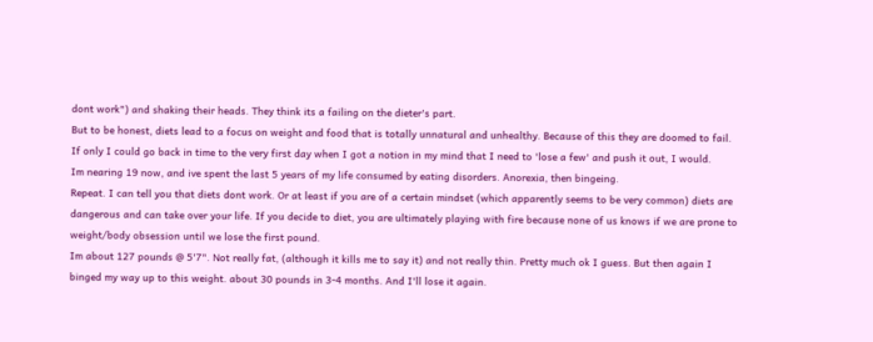dont work") and shaking their heads. They think its a failing on the dieter's part.
But to be honest, diets lead to a focus on weight and food that is totally unnatural and unhealthy. Because of this they are doomed to fail.
If only I could go back in time to the very first day when I got a notion in my mind that I need to 'lose a few' and push it out, I would.
Im nearing 19 now, and ive spent the last 5 years of my life consumed by eating disorders. Anorexia, then bingeing.
Repeat. I can tell you that diets dont work. Or at least if you are of a certain mindset (which apparently seems to be very common) diets are dangerous and can take over your life. If you decide to diet, you are ultimately playing with fire because none of us knows if we are prone to weight/body obsession until we lose the first pound.
Im about 127 pounds @ 5'7". Not really fat, (although it kills me to say it) and not really thin. Pretty much ok I guess. But then again I binged my way up to this weight. about 30 pounds in 3-4 months. And I'll lose it again.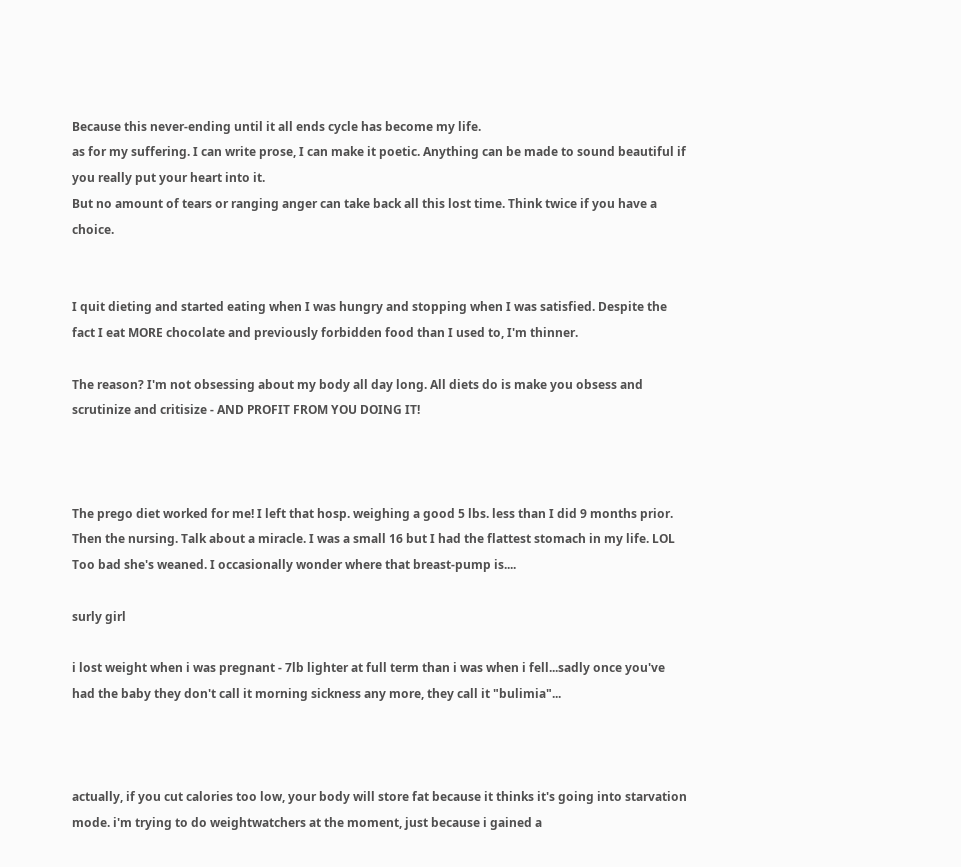Because this never-ending until it all ends cycle has become my life.
as for my suffering. I can write prose, I can make it poetic. Anything can be made to sound beautiful if you really put your heart into it.
But no amount of tears or ranging anger can take back all this lost time. Think twice if you have a choice.


I quit dieting and started eating when I was hungry and stopping when I was satisfied. Despite the fact I eat MORE chocolate and previously forbidden food than I used to, I'm thinner.

The reason? I'm not obsessing about my body all day long. All diets do is make you obsess and scrutinize and critisize - AND PROFIT FROM YOU DOING IT!



The prego diet worked for me! I left that hosp. weighing a good 5 lbs. less than I did 9 months prior. Then the nursing. Talk about a miracle. I was a small 16 but I had the flattest stomach in my life. LOL Too bad she's weaned. I occasionally wonder where that breast-pump is....

surly girl

i lost weight when i was pregnant - 7lb lighter at full term than i was when i fell...sadly once you've had the baby they don't call it morning sickness any more, they call it "bulimia"...



actually, if you cut calories too low, your body will store fat because it thinks it's going into starvation mode. i'm trying to do weightwatchers at the moment, just because i gained a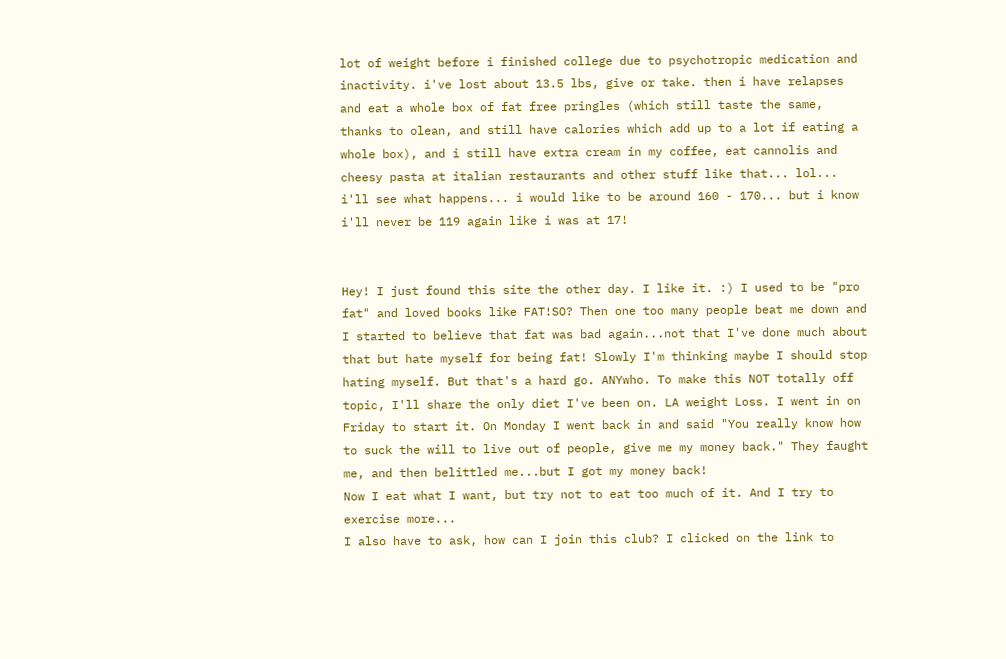lot of weight before i finished college due to psychotropic medication and inactivity. i've lost about 13.5 lbs, give or take. then i have relapses and eat a whole box of fat free pringles (which still taste the same, thanks to olean, and still have calories which add up to a lot if eating a whole box), and i still have extra cream in my coffee, eat cannolis and cheesy pasta at italian restaurants and other stuff like that... lol... i'll see what happens... i would like to be around 160 - 170... but i know i'll never be 119 again like i was at 17!


Hey! I just found this site the other day. I like it. :) I used to be "pro fat" and loved books like FAT!SO? Then one too many people beat me down and I started to believe that fat was bad again...not that I've done much about that but hate myself for being fat! Slowly I'm thinking maybe I should stop hating myself. But that's a hard go. ANYwho. To make this NOT totally off topic, I'll share the only diet I've been on. LA weight Loss. I went in on Friday to start it. On Monday I went back in and said "You really know how to suck the will to live out of people, give me my money back." They faught me, and then belittled me...but I got my money back!
Now I eat what I want, but try not to eat too much of it. And I try to exercise more...
I also have to ask, how can I join this club? I clicked on the link to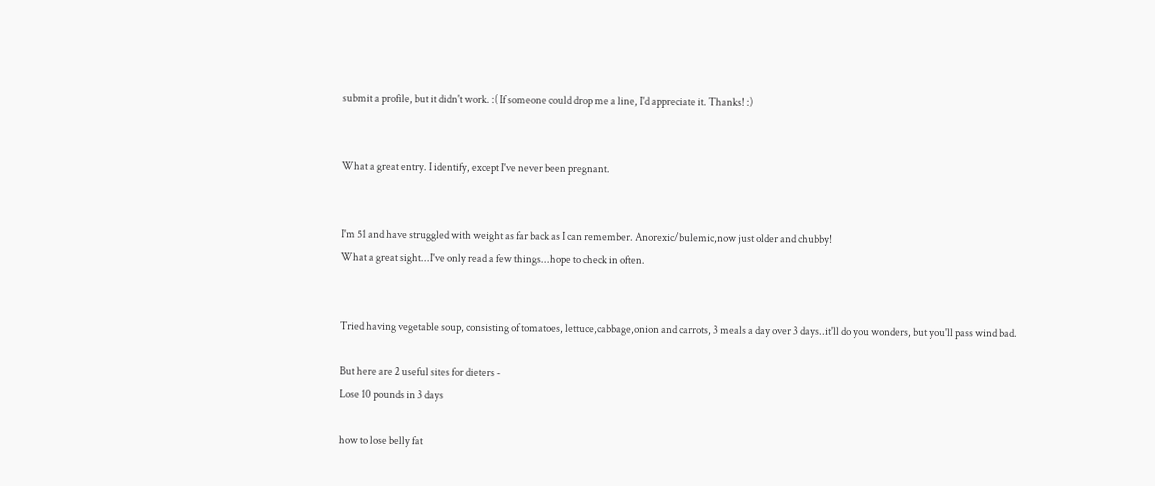submit a profile, but it didn't work. :( If someone could drop me a line, I'd appreciate it. Thanks! :)


What a great entry. I identify, except I've never been pregnant.


I'm 51 and have struggled with weight as far back as I can remember. Anorexic/bulemic,now just older and chubby!
What a great sight...I've only read a few things...hope to check in often.


Tried having vegetable soup, consisting of tomatoes, lettuce,cabbage,onion and carrots, 3 meals a day over 3 days..it'll do you wonders, but you'll pass wind bad.

But here are 2 useful sites for dieters -
Lose 10 pounds in 3 days

how to lose belly fat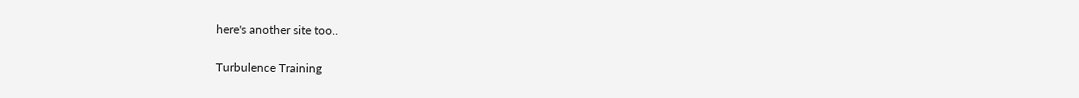here's another site too..

Turbulence Training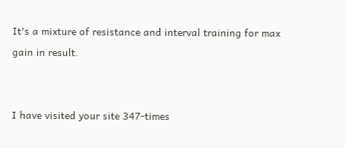It's a mixture of resistance and interval training for max gain in result.


I have visited your site 347-times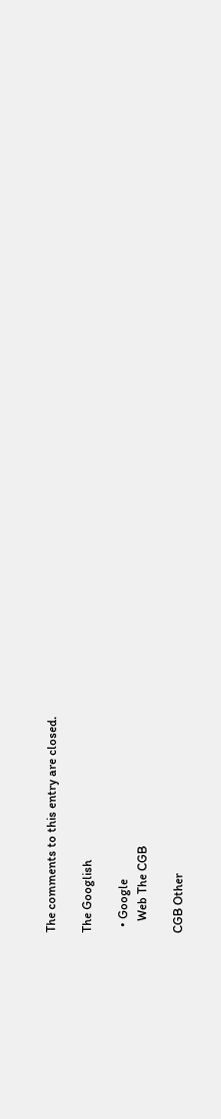The comments to this entry are closed.

The Googlish

  • Google
    Web The CGB

CGB Other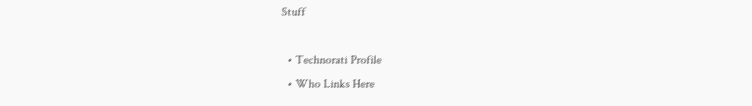Stuff

  • Technorati Profile
  • Who Links Here